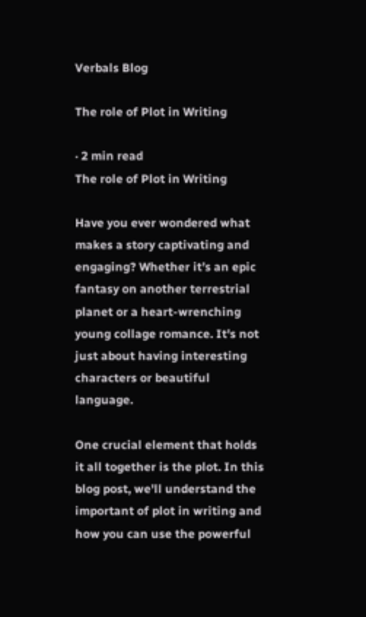Verbals Blog

The role of Plot in Writing

· 2 min read
The role of Plot in Writing

Have you ever wondered what makes a story captivating and engaging? Whether it’s an epic fantasy on another terrestrial planet or a heart-wrenching young collage romance. It's not just about having interesting characters or beautiful language.

One crucial element that holds it all together is the plot. In this blog post, we'll understand the important of plot in writing and how you can use the powerful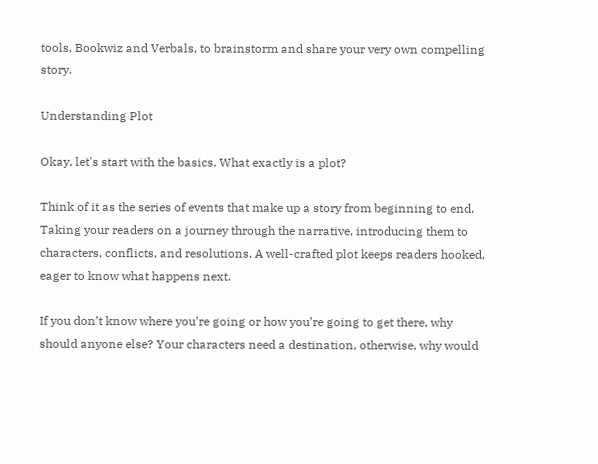tools, Bookwiz and Verbals, to brainstorm and share your very own compelling story.

Understanding Plot

Okay, let's start with the basics. What exactly is a plot?

Think of it as the series of events that make up a story from beginning to end. Taking your readers on a journey through the narrative, introducing them to characters, conflicts, and resolutions. A well-crafted plot keeps readers hooked, eager to know what happens next.

If you don’t know where you’re going or how you’re going to get there, why should anyone else? Your characters need a destination, otherwise, why would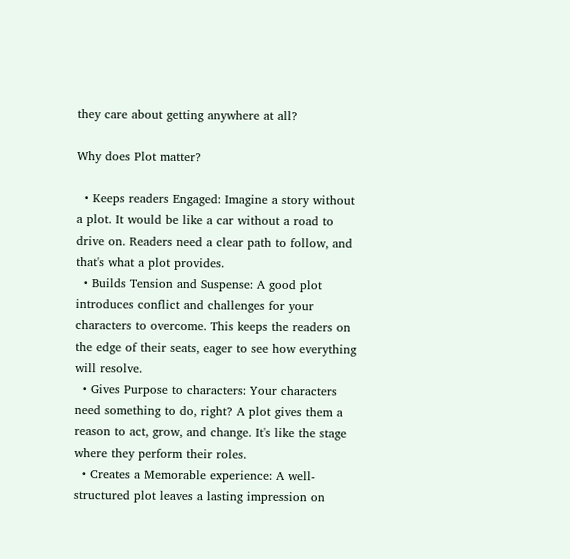they care about getting anywhere at all?

Why does Plot matter?

  • Keeps readers Engaged: Imagine a story without a plot. It would be like a car without a road to drive on. Readers need a clear path to follow, and that's what a plot provides.
  • Builds Tension and Suspense: A good plot introduces conflict and challenges for your characters to overcome. This keeps the readers on the edge of their seats, eager to see how everything will resolve.
  • Gives Purpose to characters: Your characters need something to do, right? A plot gives them a reason to act, grow, and change. It's like the stage where they perform their roles.
  • Creates a Memorable experience: A well-structured plot leaves a lasting impression on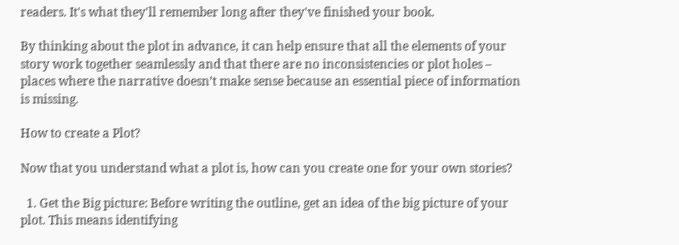readers. It's what they'll remember long after they've finished your book.

By thinking about the plot in advance, it can help ensure that all the elements of your story work together seamlessly and that there are no inconsistencies or plot holes – places where the narrative doesn’t make sense because an essential piece of information is missing.

How to create a Plot?

Now that you understand what a plot is, how can you create one for your own stories?

  1. Get the Big picture: Before writing the outline, get an idea of the big picture of your plot. This means identifying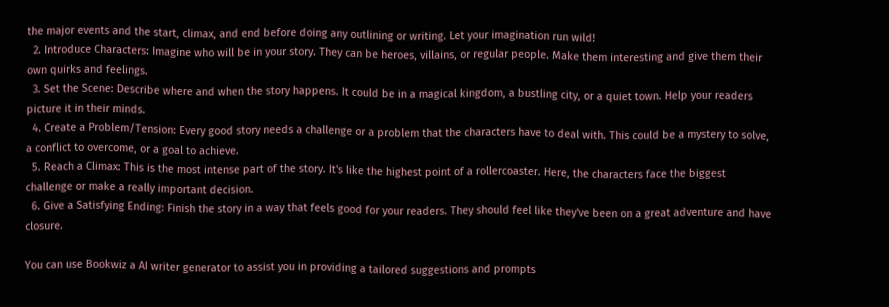the major events and the start, climax, and end before doing any outlining or writing. Let your imagination run wild!
  2. Introduce Characters: Imagine who will be in your story. They can be heroes, villains, or regular people. Make them interesting and give them their own quirks and feelings.
  3. Set the Scene: Describe where and when the story happens. It could be in a magical kingdom, a bustling city, or a quiet town. Help your readers picture it in their minds.
  4. Create a Problem/Tension: Every good story needs a challenge or a problem that the characters have to deal with. This could be a mystery to solve, a conflict to overcome, or a goal to achieve.
  5. Reach a Climax: This is the most intense part of the story. It's like the highest point of a rollercoaster. Here, the characters face the biggest challenge or make a really important decision.
  6. Give a Satisfying Ending: Finish the story in a way that feels good for your readers. They should feel like they've been on a great adventure and have closure.

You can use Bookwiz a AI writer generator to assist you in providing a tailored suggestions and prompts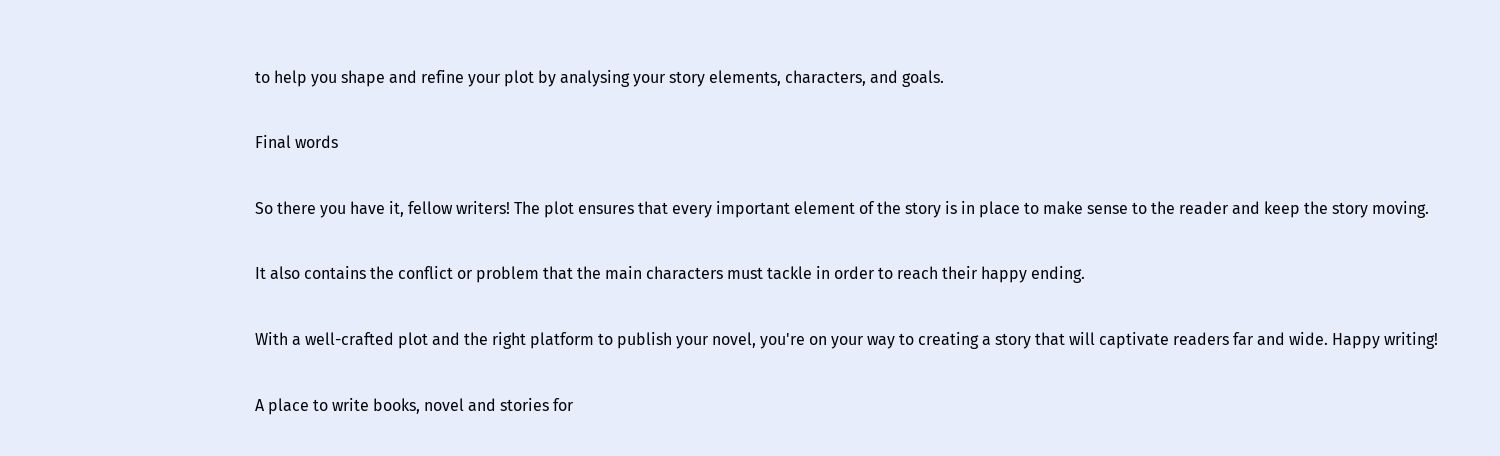to help you shape and refine your plot by analysing your story elements, characters, and goals.

Final words

So there you have it, fellow writers! The plot ensures that every important element of the story is in place to make sense to the reader and keep the story moving.

It also contains the conflict or problem that the main characters must tackle in order to reach their happy ending.

With a well-crafted plot and the right platform to publish your novel, you're on your way to creating a story that will captivate readers far and wide. Happy writing!

A place to write books, novel and stories for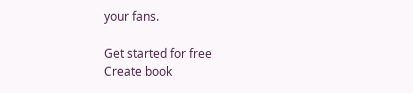your fans.

Get started for free
Create book